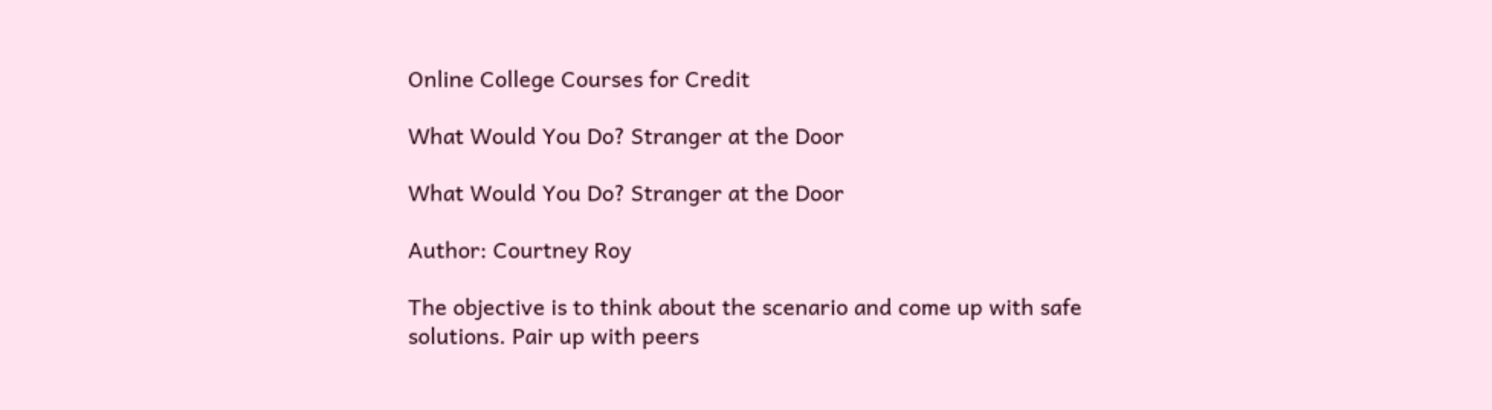Online College Courses for Credit

What Would You Do? Stranger at the Door

What Would You Do? Stranger at the Door

Author: Courtney Roy

The objective is to think about the scenario and come up with safe solutions. Pair up with peers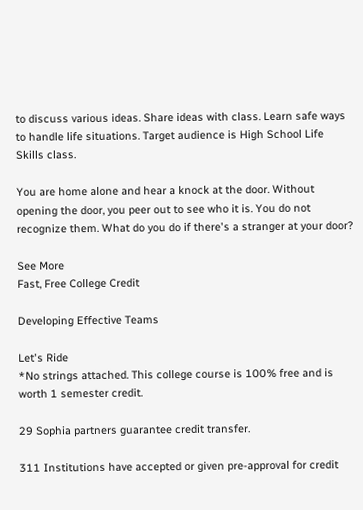to discuss various ideas. Share ideas with class. Learn safe ways to handle life situations. Target audience is High School Life Skills class.

You are home alone and hear a knock at the door. Without opening the door, you peer out to see who it is. You do not recognize them. What do you do if there's a stranger at your door?

See More
Fast, Free College Credit

Developing Effective Teams

Let's Ride
*No strings attached. This college course is 100% free and is worth 1 semester credit.

29 Sophia partners guarantee credit transfer.

311 Institutions have accepted or given pre-approval for credit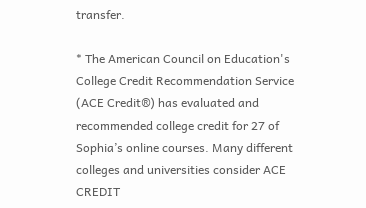transfer.

* The American Council on Education's College Credit Recommendation Service (ACE Credit®) has evaluated and recommended college credit for 27 of Sophia’s online courses. Many different colleges and universities consider ACE CREDIT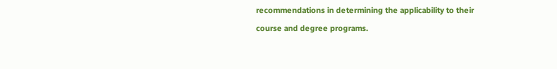recommendations in determining the applicability to their course and degree programs.